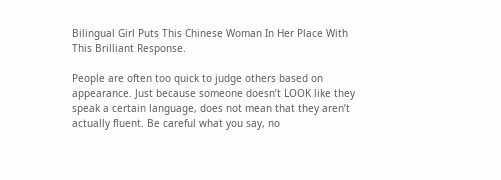Bilingual Girl Puts This Chinese Woman In Her Place With This Brilliant Response.

People are often too quick to judge others based on appearance. Just because someone doesn’t LOOK like they speak a certain language, does not mean that they aren’t actually fluent. Be careful what you say, no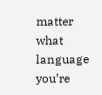matter what language you’re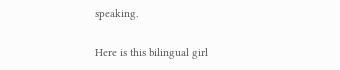speaking.

Here is this bilingual girl